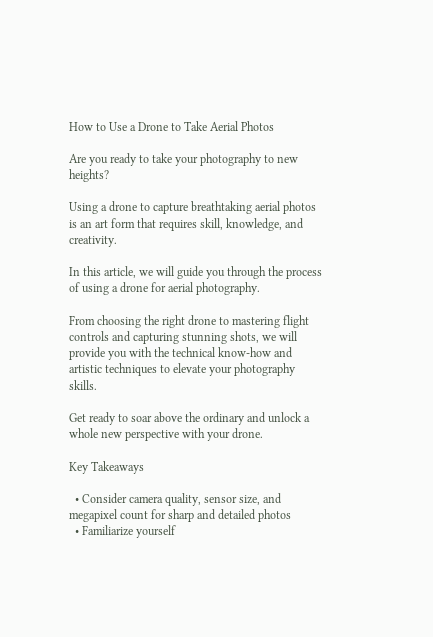How to Use a Drone to Take Aerial Photos

Are you ready to take your photography to new heights?

Using a drone to capture breathtaking aerial photos is an art form that requires skill, knowledge, and creativity.

In this article, we will guide you through the process of using a drone for aerial photography.

From choosing the right drone to mastering flight controls and capturing stunning shots, we will provide you with the technical know-how and artistic techniques to elevate your photography skills.

Get ready to soar above the ordinary and unlock a whole new perspective with your drone.

Key Takeaways

  • Consider camera quality, sensor size, and megapixel count for sharp and detailed photos
  • Familiarize yourself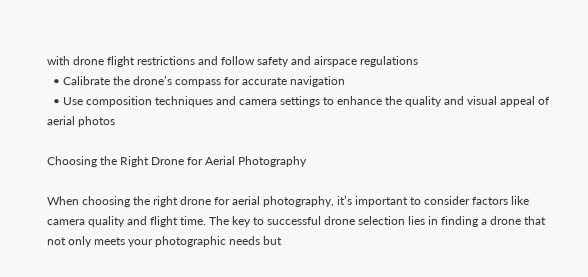with drone flight restrictions and follow safety and airspace regulations
  • Calibrate the drone’s compass for accurate navigation
  • Use composition techniques and camera settings to enhance the quality and visual appeal of aerial photos

Choosing the Right Drone for Aerial Photography

When choosing the right drone for aerial photography, it’s important to consider factors like camera quality and flight time. The key to successful drone selection lies in finding a drone that not only meets your photographic needs but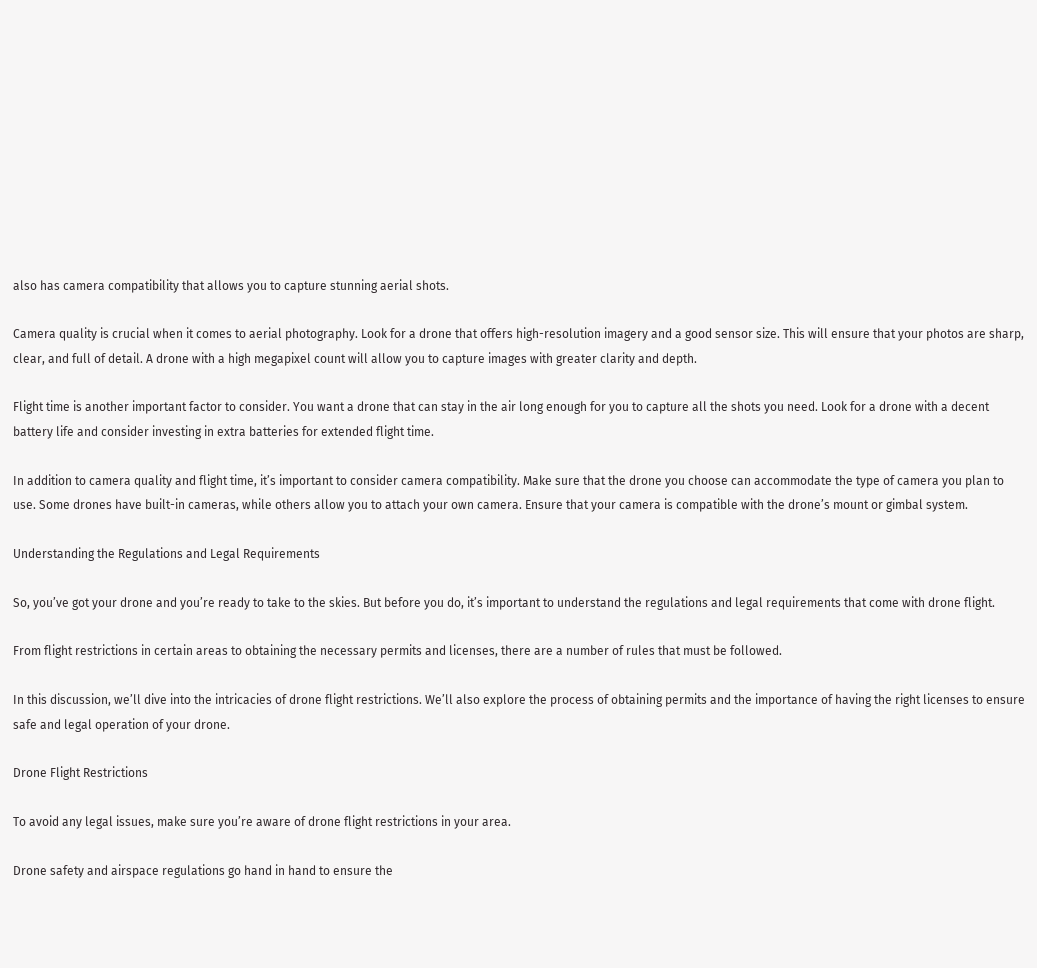also has camera compatibility that allows you to capture stunning aerial shots.

Camera quality is crucial when it comes to aerial photography. Look for a drone that offers high-resolution imagery and a good sensor size. This will ensure that your photos are sharp, clear, and full of detail. A drone with a high megapixel count will allow you to capture images with greater clarity and depth.

Flight time is another important factor to consider. You want a drone that can stay in the air long enough for you to capture all the shots you need. Look for a drone with a decent battery life and consider investing in extra batteries for extended flight time.

In addition to camera quality and flight time, it’s important to consider camera compatibility. Make sure that the drone you choose can accommodate the type of camera you plan to use. Some drones have built-in cameras, while others allow you to attach your own camera. Ensure that your camera is compatible with the drone’s mount or gimbal system.

Understanding the Regulations and Legal Requirements

So, you’ve got your drone and you’re ready to take to the skies. But before you do, it’s important to understand the regulations and legal requirements that come with drone flight.

From flight restrictions in certain areas to obtaining the necessary permits and licenses, there are a number of rules that must be followed.

In this discussion, we’ll dive into the intricacies of drone flight restrictions. We’ll also explore the process of obtaining permits and the importance of having the right licenses to ensure safe and legal operation of your drone.

Drone Flight Restrictions

To avoid any legal issues, make sure you’re aware of drone flight restrictions in your area.

Drone safety and airspace regulations go hand in hand to ensure the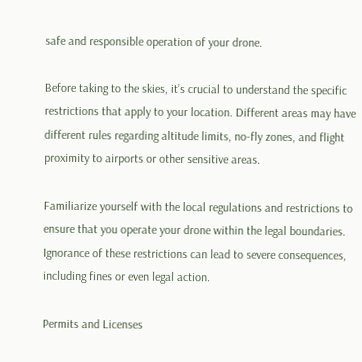safe and responsible operation of your drone.

Before taking to the skies, it’s crucial to understand the specific restrictions that apply to your location. Different areas may have different rules regarding altitude limits, no-fly zones, and flight proximity to airports or other sensitive areas.

Familiarize yourself with the local regulations and restrictions to ensure that you operate your drone within the legal boundaries. Ignorance of these restrictions can lead to severe consequences, including fines or even legal action.

Permits and Licenses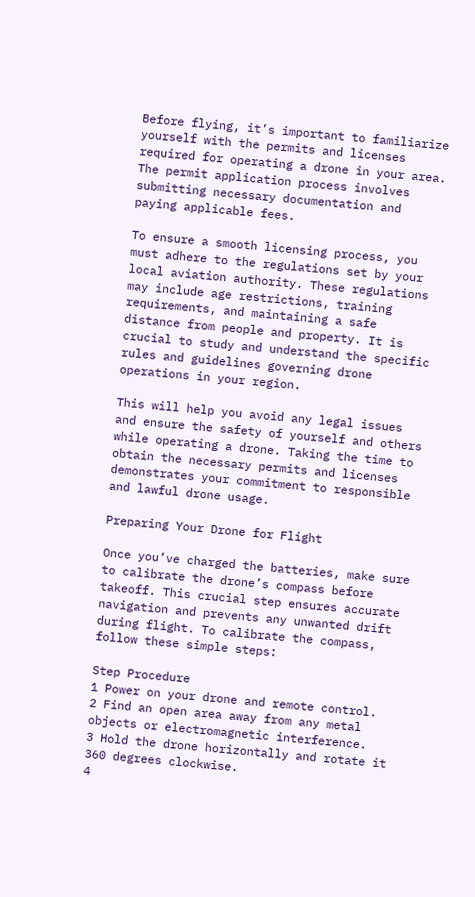Before flying, it’s important to familiarize yourself with the permits and licenses required for operating a drone in your area. The permit application process involves submitting necessary documentation and paying applicable fees.

To ensure a smooth licensing process, you must adhere to the regulations set by your local aviation authority. These regulations may include age restrictions, training requirements, and maintaining a safe distance from people and property. It is crucial to study and understand the specific rules and guidelines governing drone operations in your region.

This will help you avoid any legal issues and ensure the safety of yourself and others while operating a drone. Taking the time to obtain the necessary permits and licenses demonstrates your commitment to responsible and lawful drone usage.

Preparing Your Drone for Flight

Once you’ve charged the batteries, make sure to calibrate the drone’s compass before takeoff. This crucial step ensures accurate navigation and prevents any unwanted drift during flight. To calibrate the compass, follow these simple steps:

Step Procedure
1 Power on your drone and remote control.
2 Find an open area away from any metal objects or electromagnetic interference.
3 Hold the drone horizontally and rotate it 360 degrees clockwise.
4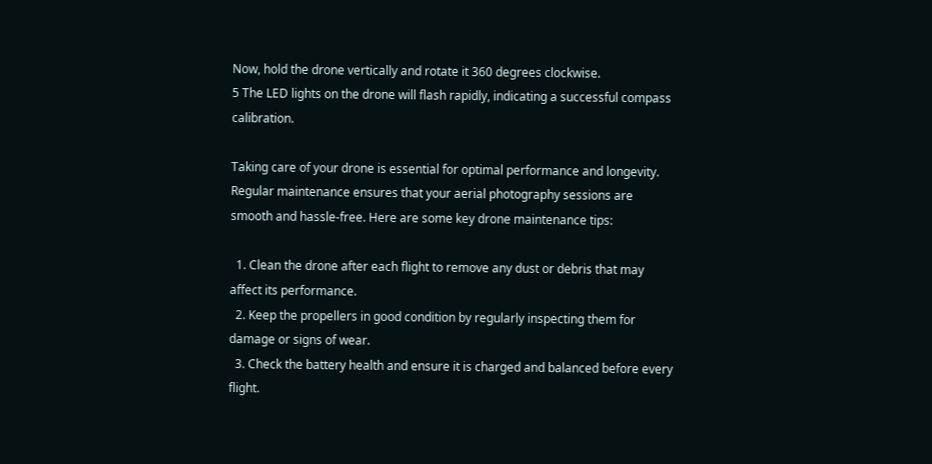Now, hold the drone vertically and rotate it 360 degrees clockwise.
5 The LED lights on the drone will flash rapidly, indicating a successful compass calibration.

Taking care of your drone is essential for optimal performance and longevity. Regular maintenance ensures that your aerial photography sessions are smooth and hassle-free. Here are some key drone maintenance tips:

  1. Clean the drone after each flight to remove any dust or debris that may affect its performance.
  2. Keep the propellers in good condition by regularly inspecting them for damage or signs of wear.
  3. Check the battery health and ensure it is charged and balanced before every flight.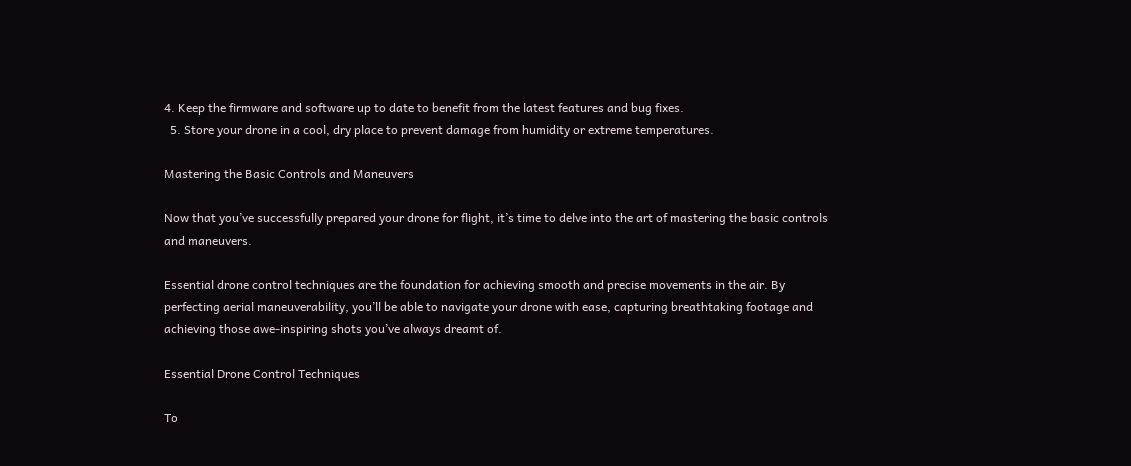4. Keep the firmware and software up to date to benefit from the latest features and bug fixes.
  5. Store your drone in a cool, dry place to prevent damage from humidity or extreme temperatures.

Mastering the Basic Controls and Maneuvers

Now that you’ve successfully prepared your drone for flight, it’s time to delve into the art of mastering the basic controls and maneuvers.

Essential drone control techniques are the foundation for achieving smooth and precise movements in the air. By perfecting aerial maneuverability, you’ll be able to navigate your drone with ease, capturing breathtaking footage and achieving those awe-inspiring shots you’ve always dreamt of.

Essential Drone Control Techniques

To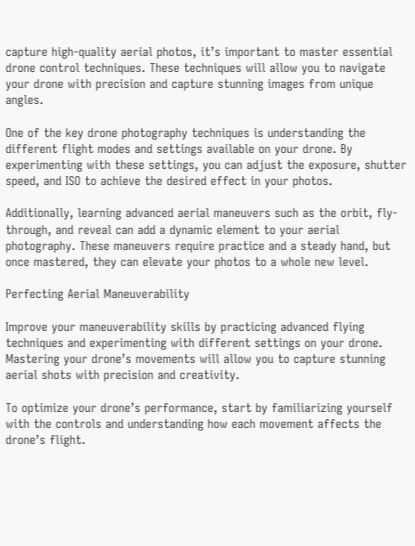capture high-quality aerial photos, it’s important to master essential drone control techniques. These techniques will allow you to navigate your drone with precision and capture stunning images from unique angles.

One of the key drone photography techniques is understanding the different flight modes and settings available on your drone. By experimenting with these settings, you can adjust the exposure, shutter speed, and ISO to achieve the desired effect in your photos.

Additionally, learning advanced aerial maneuvers such as the orbit, fly-through, and reveal can add a dynamic element to your aerial photography. These maneuvers require practice and a steady hand, but once mastered, they can elevate your photos to a whole new level.

Perfecting Aerial Maneuverability

Improve your maneuverability skills by practicing advanced flying techniques and experimenting with different settings on your drone. Mastering your drone’s movements will allow you to capture stunning aerial shots with precision and creativity.

To optimize your drone’s performance, start by familiarizing yourself with the controls and understanding how each movement affects the drone’s flight.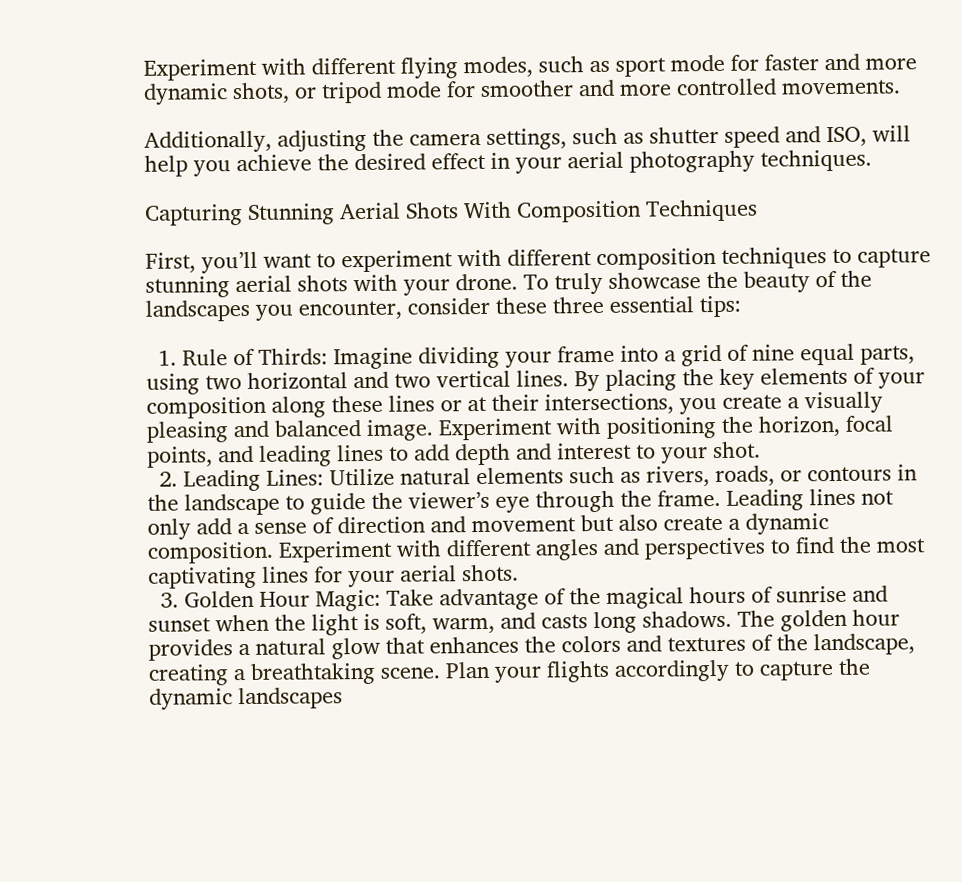Experiment with different flying modes, such as sport mode for faster and more dynamic shots, or tripod mode for smoother and more controlled movements.

Additionally, adjusting the camera settings, such as shutter speed and ISO, will help you achieve the desired effect in your aerial photography techniques.

Capturing Stunning Aerial Shots With Composition Techniques

First, you’ll want to experiment with different composition techniques to capture stunning aerial shots with your drone. To truly showcase the beauty of the landscapes you encounter, consider these three essential tips:

  1. Rule of Thirds: Imagine dividing your frame into a grid of nine equal parts, using two horizontal and two vertical lines. By placing the key elements of your composition along these lines or at their intersections, you create a visually pleasing and balanced image. Experiment with positioning the horizon, focal points, and leading lines to add depth and interest to your shot.
  2. Leading Lines: Utilize natural elements such as rivers, roads, or contours in the landscape to guide the viewer’s eye through the frame. Leading lines not only add a sense of direction and movement but also create a dynamic composition. Experiment with different angles and perspectives to find the most captivating lines for your aerial shots.
  3. Golden Hour Magic: Take advantage of the magical hours of sunrise and sunset when the light is soft, warm, and casts long shadows. The golden hour provides a natural glow that enhances the colors and textures of the landscape, creating a breathtaking scene. Plan your flights accordingly to capture the dynamic landscapes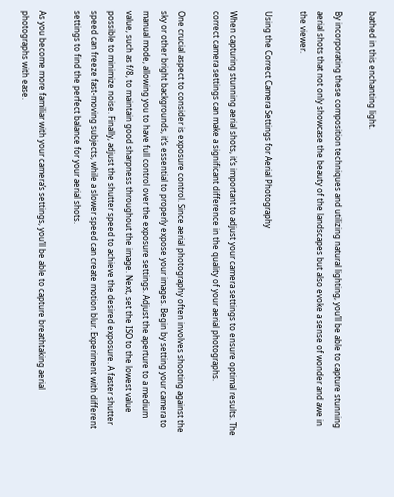bathed in this enchanting light.

By incorporating these composition techniques and utilizing natural lighting, you’ll be able to capture stunning aerial shots that not only showcase the beauty of the landscapes but also evoke a sense of wonder and awe in the viewer.

Using the Correct Camera Settings for Aerial Photography

When capturing stunning aerial shots, it’s important to adjust your camera settings to ensure optimal results. The correct camera settings can make a significant difference in the quality of your aerial photographs.

One crucial aspect to consider is exposure control. Since aerial photography often involves shooting against the sky or other bright backgrounds, it’s essential to properly expose your images. Begin by setting your camera to manual mode, allowing you to have full control over the exposure settings. Adjust the aperture to a medium value, such as f/8, to maintain good sharpness throughout the image. Next, set the ISO to the lowest value possible to minimize noise. Finally, adjust the shutter speed to achieve the desired exposure. A faster shutter speed can freeze fast-moving subjects, while a slower speed can create motion blur. Experiment with different settings to find the perfect balance for your aerial shots.

As you become more familiar with your camera’s settings, you’ll be able to capture breathtaking aerial photographs with ease.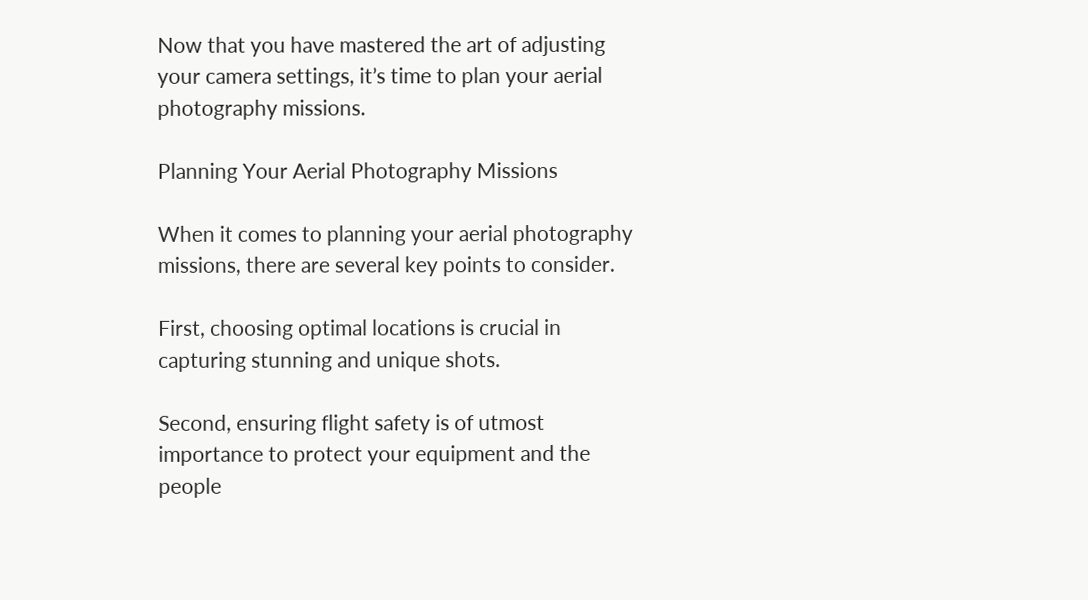Now that you have mastered the art of adjusting your camera settings, it’s time to plan your aerial photography missions.

Planning Your Aerial Photography Missions

When it comes to planning your aerial photography missions, there are several key points to consider.

First, choosing optimal locations is crucial in capturing stunning and unique shots.

Second, ensuring flight safety is of utmost importance to protect your equipment and the people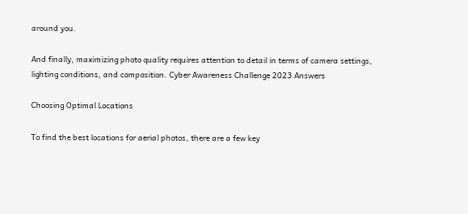around you.

And finally, maximizing photo quality requires attention to detail in terms of camera settings, lighting conditions, and composition. Cyber Awareness Challenge 2023 Answers

Choosing Optimal Locations

To find the best locations for aerial photos, there are a few key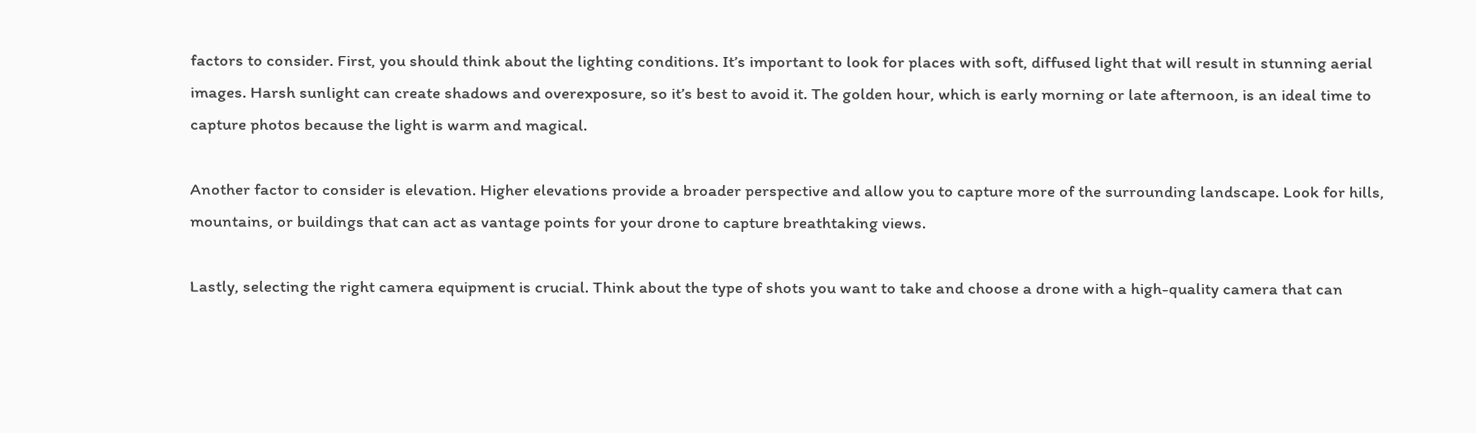factors to consider. First, you should think about the lighting conditions. It’s important to look for places with soft, diffused light that will result in stunning aerial images. Harsh sunlight can create shadows and overexposure, so it’s best to avoid it. The golden hour, which is early morning or late afternoon, is an ideal time to capture photos because the light is warm and magical.

Another factor to consider is elevation. Higher elevations provide a broader perspective and allow you to capture more of the surrounding landscape. Look for hills, mountains, or buildings that can act as vantage points for your drone to capture breathtaking views.

Lastly, selecting the right camera equipment is crucial. Think about the type of shots you want to take and choose a drone with a high-quality camera that can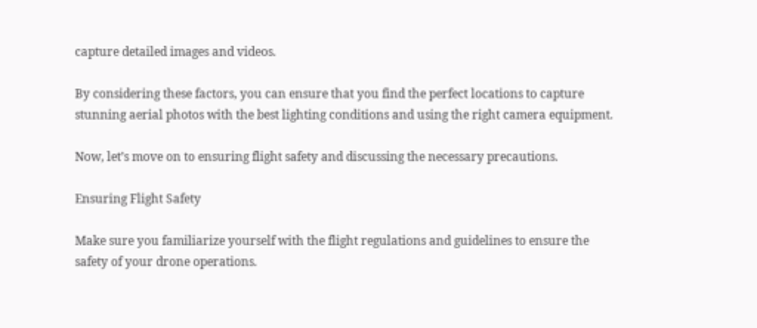capture detailed images and videos.

By considering these factors, you can ensure that you find the perfect locations to capture stunning aerial photos with the best lighting conditions and using the right camera equipment.

Now, let’s move on to ensuring flight safety and discussing the necessary precautions.

Ensuring Flight Safety

Make sure you familiarize yourself with the flight regulations and guidelines to ensure the safety of your drone operations.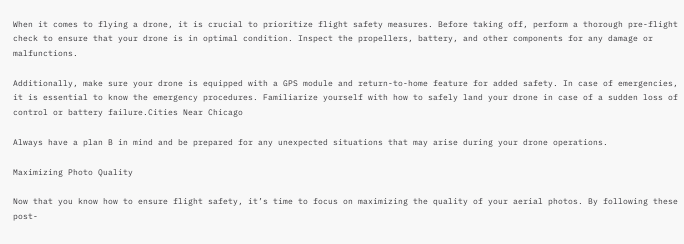When it comes to flying a drone, it is crucial to prioritize flight safety measures. Before taking off, perform a thorough pre-flight check to ensure that your drone is in optimal condition. Inspect the propellers, battery, and other components for any damage or malfunctions.

Additionally, make sure your drone is equipped with a GPS module and return-to-home feature for added safety. In case of emergencies, it is essential to know the emergency procedures. Familiarize yourself with how to safely land your drone in case of a sudden loss of control or battery failure.Cities Near Chicago

Always have a plan B in mind and be prepared for any unexpected situations that may arise during your drone operations.

Maximizing Photo Quality

Now that you know how to ensure flight safety, it’s time to focus on maximizing the quality of your aerial photos. By following these post-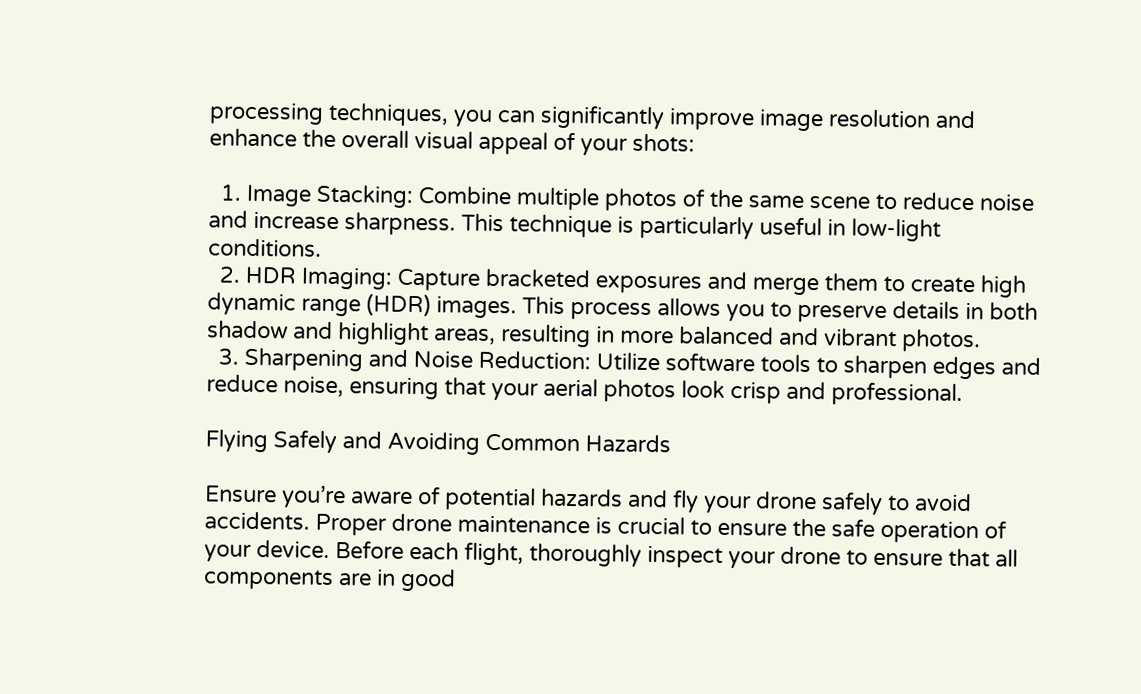processing techniques, you can significantly improve image resolution and enhance the overall visual appeal of your shots:

  1. Image Stacking: Combine multiple photos of the same scene to reduce noise and increase sharpness. This technique is particularly useful in low-light conditions.
  2. HDR Imaging: Capture bracketed exposures and merge them to create high dynamic range (HDR) images. This process allows you to preserve details in both shadow and highlight areas, resulting in more balanced and vibrant photos.
  3. Sharpening and Noise Reduction: Utilize software tools to sharpen edges and reduce noise, ensuring that your aerial photos look crisp and professional.

Flying Safely and Avoiding Common Hazards

Ensure you’re aware of potential hazards and fly your drone safely to avoid accidents. Proper drone maintenance is crucial to ensure the safe operation of your device. Before each flight, thoroughly inspect your drone to ensure that all components are in good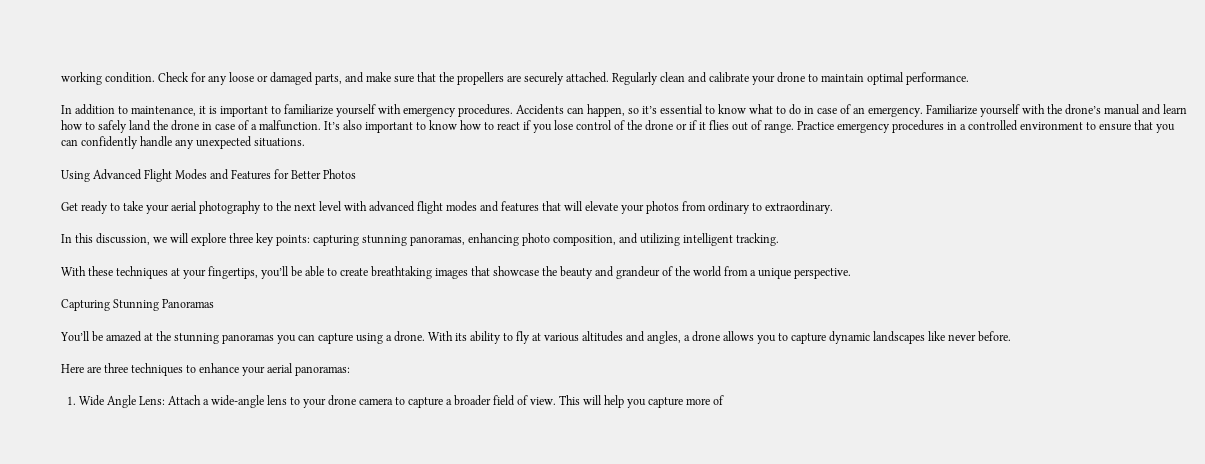working condition. Check for any loose or damaged parts, and make sure that the propellers are securely attached. Regularly clean and calibrate your drone to maintain optimal performance.

In addition to maintenance, it is important to familiarize yourself with emergency procedures. Accidents can happen, so it’s essential to know what to do in case of an emergency. Familiarize yourself with the drone’s manual and learn how to safely land the drone in case of a malfunction. It’s also important to know how to react if you lose control of the drone or if it flies out of range. Practice emergency procedures in a controlled environment to ensure that you can confidently handle any unexpected situations.

Using Advanced Flight Modes and Features for Better Photos

Get ready to take your aerial photography to the next level with advanced flight modes and features that will elevate your photos from ordinary to extraordinary.

In this discussion, we will explore three key points: capturing stunning panoramas, enhancing photo composition, and utilizing intelligent tracking.

With these techniques at your fingertips, you’ll be able to create breathtaking images that showcase the beauty and grandeur of the world from a unique perspective.

Capturing Stunning Panoramas

You’ll be amazed at the stunning panoramas you can capture using a drone. With its ability to fly at various altitudes and angles, a drone allows you to capture dynamic landscapes like never before.

Here are three techniques to enhance your aerial panoramas:

  1. Wide Angle Lens: Attach a wide-angle lens to your drone camera to capture a broader field of view. This will help you capture more of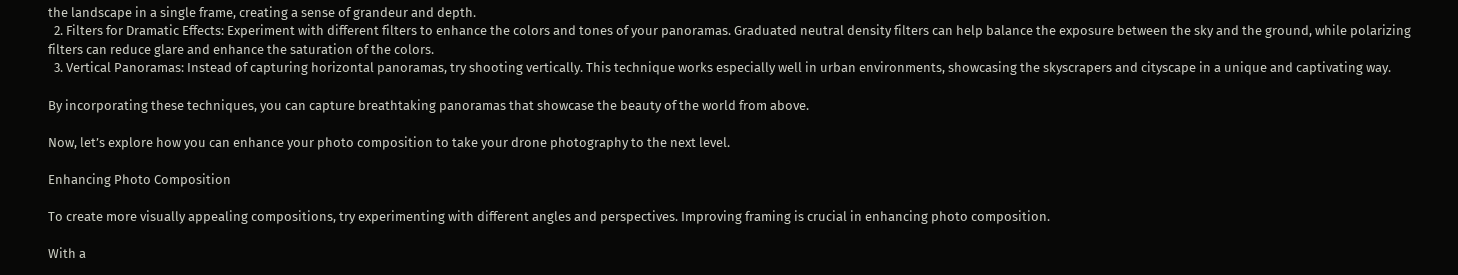the landscape in a single frame, creating a sense of grandeur and depth.
  2. Filters for Dramatic Effects: Experiment with different filters to enhance the colors and tones of your panoramas. Graduated neutral density filters can help balance the exposure between the sky and the ground, while polarizing filters can reduce glare and enhance the saturation of the colors.
  3. Vertical Panoramas: Instead of capturing horizontal panoramas, try shooting vertically. This technique works especially well in urban environments, showcasing the skyscrapers and cityscape in a unique and captivating way.

By incorporating these techniques, you can capture breathtaking panoramas that showcase the beauty of the world from above.

Now, let’s explore how you can enhance your photo composition to take your drone photography to the next level.

Enhancing Photo Composition

To create more visually appealing compositions, try experimenting with different angles and perspectives. Improving framing is crucial in enhancing photo composition.

With a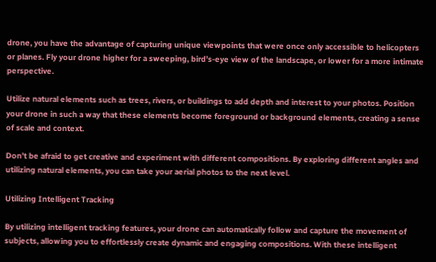drone, you have the advantage of capturing unique viewpoints that were once only accessible to helicopters or planes. Fly your drone higher for a sweeping, bird’s-eye view of the landscape, or lower for a more intimate perspective.

Utilize natural elements such as trees, rivers, or buildings to add depth and interest to your photos. Position your drone in such a way that these elements become foreground or background elements, creating a sense of scale and context.

Don’t be afraid to get creative and experiment with different compositions. By exploring different angles and utilizing natural elements, you can take your aerial photos to the next level.

Utilizing Intelligent Tracking

By utilizing intelligent tracking features, your drone can automatically follow and capture the movement of subjects, allowing you to effortlessly create dynamic and engaging compositions. With these intelligent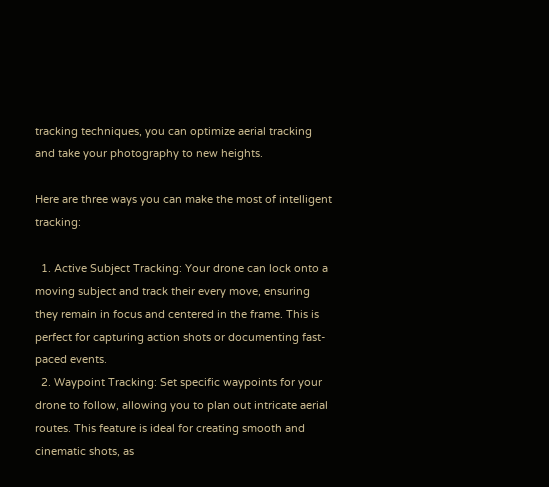tracking techniques, you can optimize aerial tracking and take your photography to new heights.

Here are three ways you can make the most of intelligent tracking:

  1. Active Subject Tracking: Your drone can lock onto a moving subject and track their every move, ensuring they remain in focus and centered in the frame. This is perfect for capturing action shots or documenting fast-paced events.
  2. Waypoint Tracking: Set specific waypoints for your drone to follow, allowing you to plan out intricate aerial routes. This feature is ideal for creating smooth and cinematic shots, as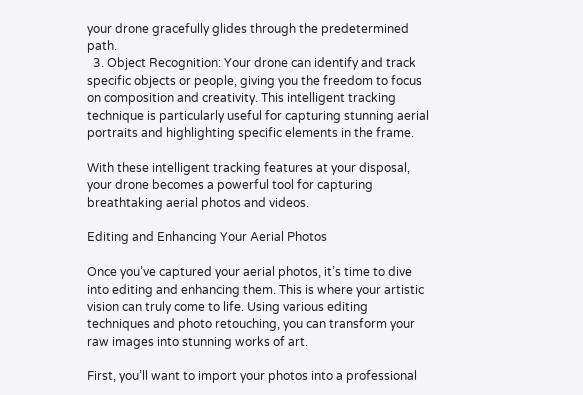your drone gracefully glides through the predetermined path.
  3. Object Recognition: Your drone can identify and track specific objects or people, giving you the freedom to focus on composition and creativity. This intelligent tracking technique is particularly useful for capturing stunning aerial portraits and highlighting specific elements in the frame.

With these intelligent tracking features at your disposal, your drone becomes a powerful tool for capturing breathtaking aerial photos and videos.

Editing and Enhancing Your Aerial Photos

Once you’ve captured your aerial photos, it’s time to dive into editing and enhancing them. This is where your artistic vision can truly come to life. Using various editing techniques and photo retouching, you can transform your raw images into stunning works of art.

First, you’ll want to import your photos into a professional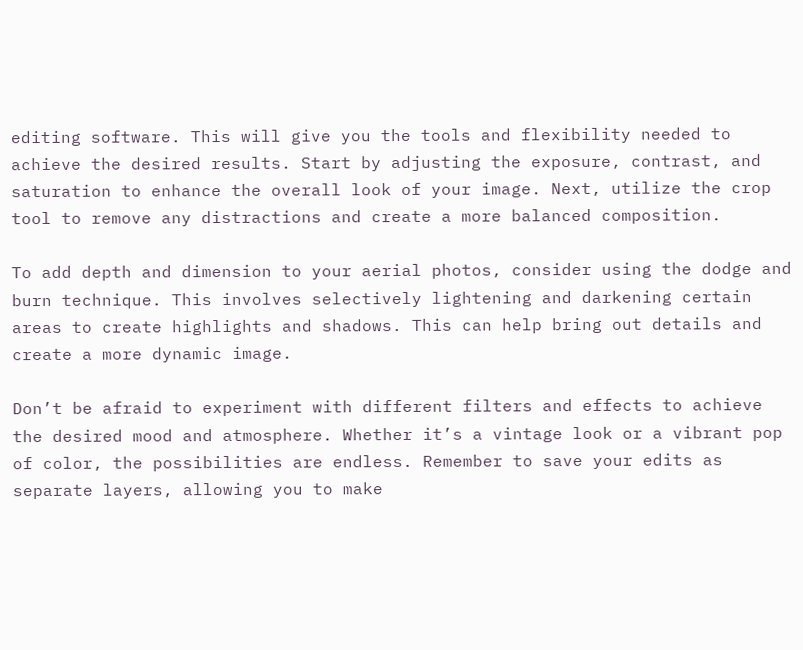editing software. This will give you the tools and flexibility needed to achieve the desired results. Start by adjusting the exposure, contrast, and saturation to enhance the overall look of your image. Next, utilize the crop tool to remove any distractions and create a more balanced composition.

To add depth and dimension to your aerial photos, consider using the dodge and burn technique. This involves selectively lightening and darkening certain areas to create highlights and shadows. This can help bring out details and create a more dynamic image.

Don’t be afraid to experiment with different filters and effects to achieve the desired mood and atmosphere. Whether it’s a vintage look or a vibrant pop of color, the possibilities are endless. Remember to save your edits as separate layers, allowing you to make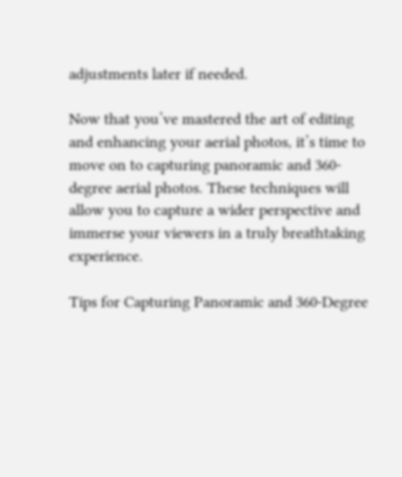adjustments later if needed.

Now that you’ve mastered the art of editing and enhancing your aerial photos, it’s time to move on to capturing panoramic and 360-degree aerial photos. These techniques will allow you to capture a wider perspective and immerse your viewers in a truly breathtaking experience.

Tips for Capturing Panoramic and 360-Degree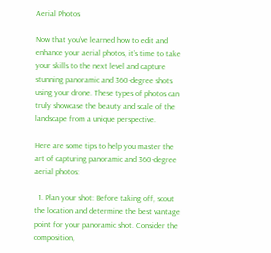Aerial Photos

Now that you’ve learned how to edit and enhance your aerial photos, it’s time to take your skills to the next level and capture stunning panoramic and 360-degree shots using your drone. These types of photos can truly showcase the beauty and scale of the landscape from a unique perspective.

Here are some tips to help you master the art of capturing panoramic and 360-degree aerial photos:

  1. Plan your shot: Before taking off, scout the location and determine the best vantage point for your panoramic shot. Consider the composition,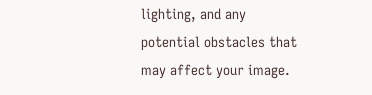lighting, and any potential obstacles that may affect your image.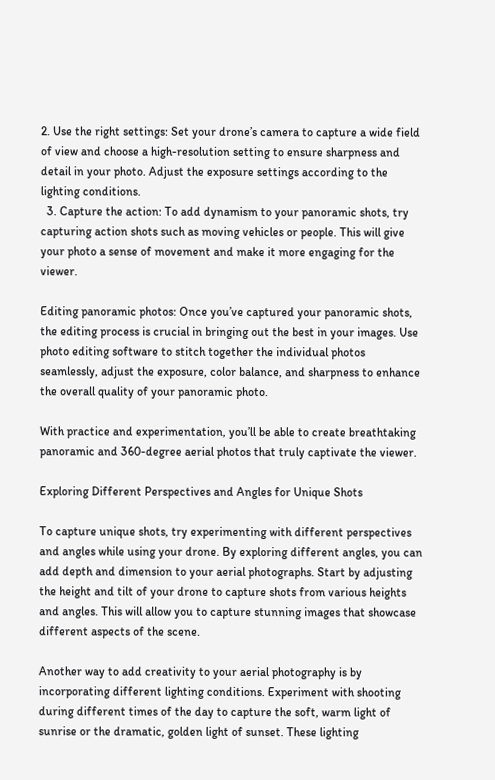2. Use the right settings: Set your drone’s camera to capture a wide field of view and choose a high-resolution setting to ensure sharpness and detail in your photo. Adjust the exposure settings according to the lighting conditions.
  3. Capture the action: To add dynamism to your panoramic shots, try capturing action shots such as moving vehicles or people. This will give your photo a sense of movement and make it more engaging for the viewer.

Editing panoramic photos: Once you’ve captured your panoramic shots, the editing process is crucial in bringing out the best in your images. Use photo editing software to stitch together the individual photos seamlessly, adjust the exposure, color balance, and sharpness to enhance the overall quality of your panoramic photo.

With practice and experimentation, you’ll be able to create breathtaking panoramic and 360-degree aerial photos that truly captivate the viewer.

Exploring Different Perspectives and Angles for Unique Shots

To capture unique shots, try experimenting with different perspectives and angles while using your drone. By exploring different angles, you can add depth and dimension to your aerial photographs. Start by adjusting the height and tilt of your drone to capture shots from various heights and angles. This will allow you to capture stunning images that showcase different aspects of the scene.

Another way to add creativity to your aerial photography is by incorporating different lighting conditions. Experiment with shooting during different times of the day to capture the soft, warm light of sunrise or the dramatic, golden light of sunset. These lighting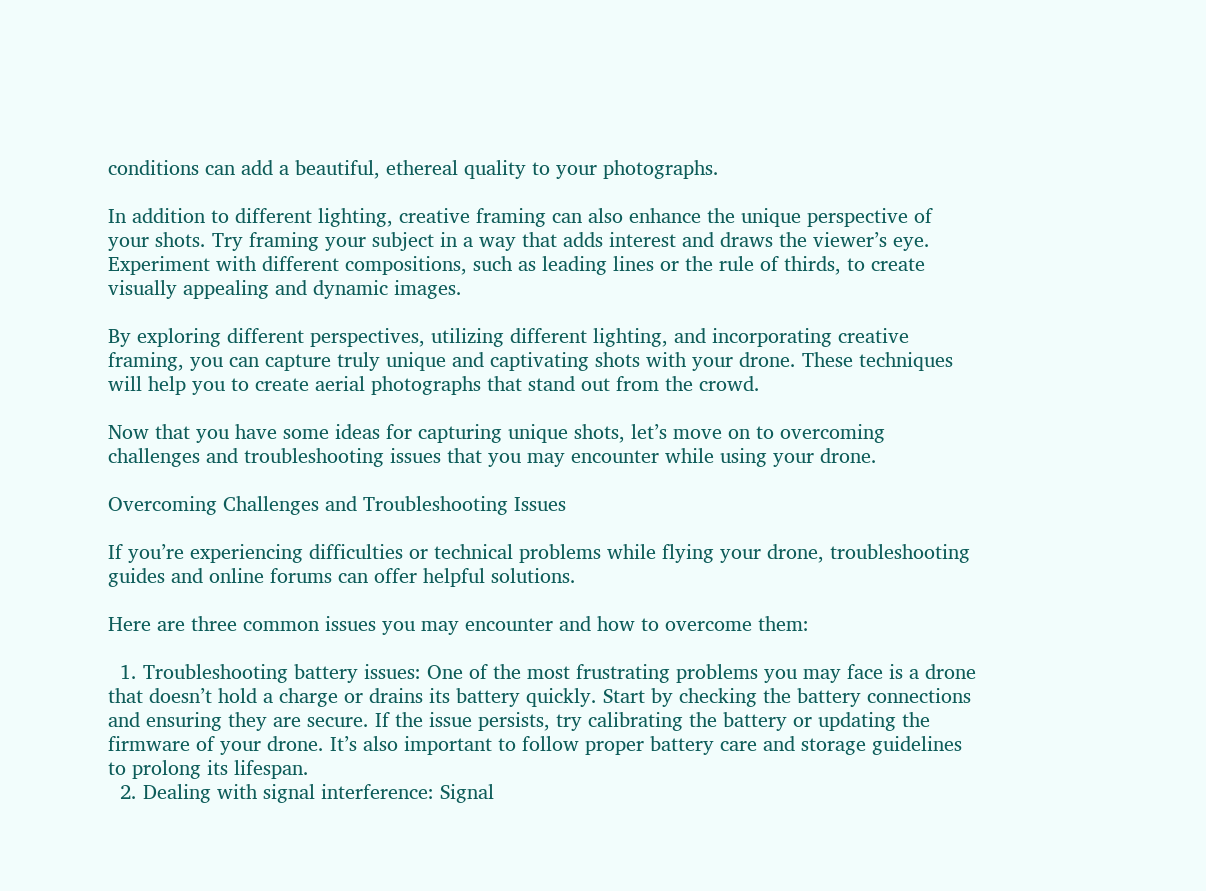conditions can add a beautiful, ethereal quality to your photographs.

In addition to different lighting, creative framing can also enhance the unique perspective of your shots. Try framing your subject in a way that adds interest and draws the viewer’s eye. Experiment with different compositions, such as leading lines or the rule of thirds, to create visually appealing and dynamic images.

By exploring different perspectives, utilizing different lighting, and incorporating creative framing, you can capture truly unique and captivating shots with your drone. These techniques will help you to create aerial photographs that stand out from the crowd.

Now that you have some ideas for capturing unique shots, let’s move on to overcoming challenges and troubleshooting issues that you may encounter while using your drone.

Overcoming Challenges and Troubleshooting Issues

If you’re experiencing difficulties or technical problems while flying your drone, troubleshooting guides and online forums can offer helpful solutions.

Here are three common issues you may encounter and how to overcome them:

  1. Troubleshooting battery issues: One of the most frustrating problems you may face is a drone that doesn’t hold a charge or drains its battery quickly. Start by checking the battery connections and ensuring they are secure. If the issue persists, try calibrating the battery or updating the firmware of your drone. It’s also important to follow proper battery care and storage guidelines to prolong its lifespan.
  2. Dealing with signal interference: Signal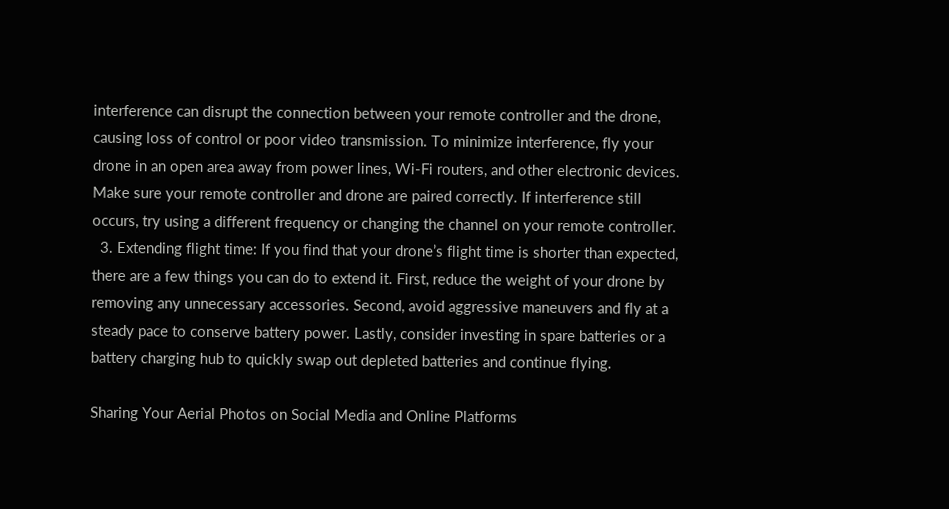interference can disrupt the connection between your remote controller and the drone, causing loss of control or poor video transmission. To minimize interference, fly your drone in an open area away from power lines, Wi-Fi routers, and other electronic devices. Make sure your remote controller and drone are paired correctly. If interference still occurs, try using a different frequency or changing the channel on your remote controller.
  3. Extending flight time: If you find that your drone’s flight time is shorter than expected, there are a few things you can do to extend it. First, reduce the weight of your drone by removing any unnecessary accessories. Second, avoid aggressive maneuvers and fly at a steady pace to conserve battery power. Lastly, consider investing in spare batteries or a battery charging hub to quickly swap out depleted batteries and continue flying.

Sharing Your Aerial Photos on Social Media and Online Platforms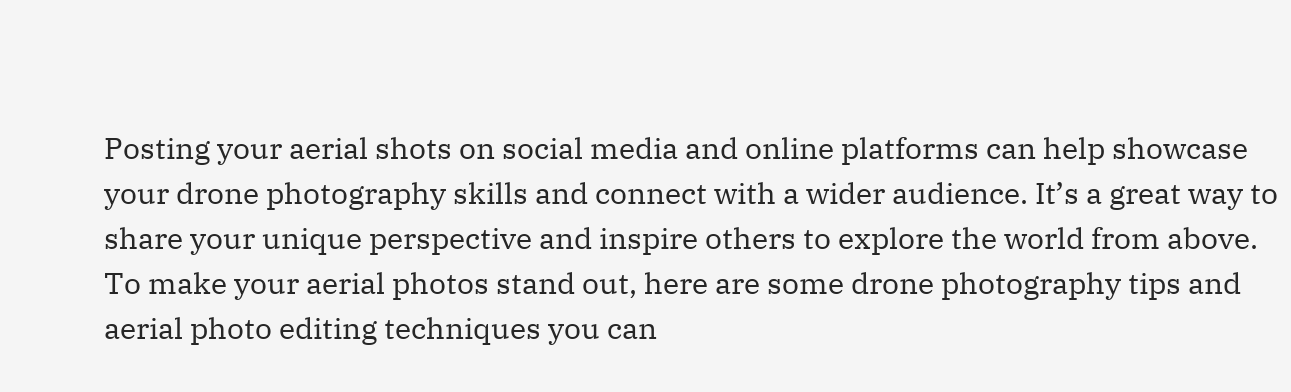Posting your aerial shots on social media and online platforms can help showcase your drone photography skills and connect with a wider audience. It’s a great way to share your unique perspective and inspire others to explore the world from above. To make your aerial photos stand out, here are some drone photography tips and aerial photo editing techniques you can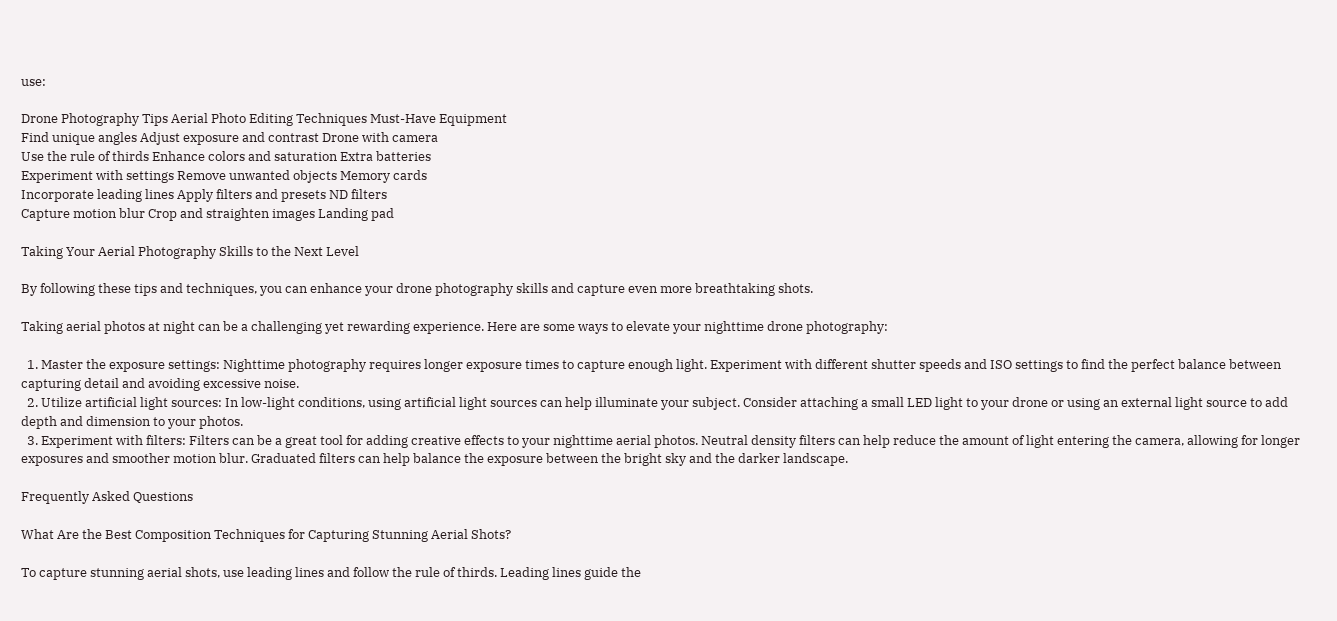use:

Drone Photography Tips Aerial Photo Editing Techniques Must-Have Equipment
Find unique angles Adjust exposure and contrast Drone with camera
Use the rule of thirds Enhance colors and saturation Extra batteries
Experiment with settings Remove unwanted objects Memory cards
Incorporate leading lines Apply filters and presets ND filters
Capture motion blur Crop and straighten images Landing pad

Taking Your Aerial Photography Skills to the Next Level

By following these tips and techniques, you can enhance your drone photography skills and capture even more breathtaking shots.

Taking aerial photos at night can be a challenging yet rewarding experience. Here are some ways to elevate your nighttime drone photography:

  1. Master the exposure settings: Nighttime photography requires longer exposure times to capture enough light. Experiment with different shutter speeds and ISO settings to find the perfect balance between capturing detail and avoiding excessive noise.
  2. Utilize artificial light sources: In low-light conditions, using artificial light sources can help illuminate your subject. Consider attaching a small LED light to your drone or using an external light source to add depth and dimension to your photos.
  3. Experiment with filters: Filters can be a great tool for adding creative effects to your nighttime aerial photos. Neutral density filters can help reduce the amount of light entering the camera, allowing for longer exposures and smoother motion blur. Graduated filters can help balance the exposure between the bright sky and the darker landscape.

Frequently Asked Questions

What Are the Best Composition Techniques for Capturing Stunning Aerial Shots?

To capture stunning aerial shots, use leading lines and follow the rule of thirds. Leading lines guide the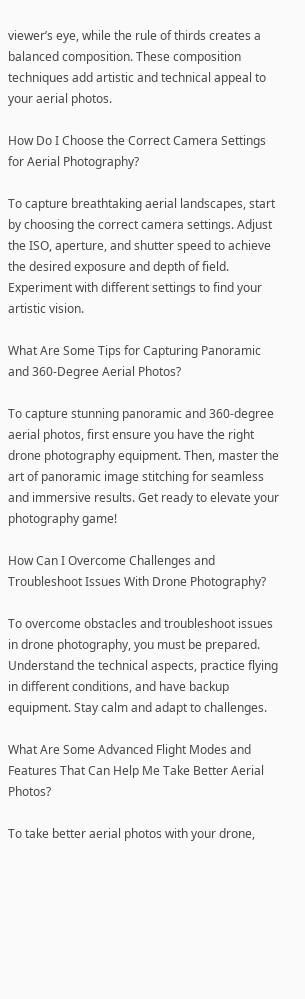viewer’s eye, while the rule of thirds creates a balanced composition. These composition techniques add artistic and technical appeal to your aerial photos.

How Do I Choose the Correct Camera Settings for Aerial Photography?

To capture breathtaking aerial landscapes, start by choosing the correct camera settings. Adjust the ISO, aperture, and shutter speed to achieve the desired exposure and depth of field. Experiment with different settings to find your artistic vision.

What Are Some Tips for Capturing Panoramic and 360-Degree Aerial Photos?

To capture stunning panoramic and 360-degree aerial photos, first ensure you have the right drone photography equipment. Then, master the art of panoramic image stitching for seamless and immersive results. Get ready to elevate your photography game!

How Can I Overcome Challenges and Troubleshoot Issues With Drone Photography?

To overcome obstacles and troubleshoot issues in drone photography, you must be prepared. Understand the technical aspects, practice flying in different conditions, and have backup equipment. Stay calm and adapt to challenges.

What Are Some Advanced Flight Modes and Features That Can Help Me Take Better Aerial Photos?

To take better aerial photos with your drone,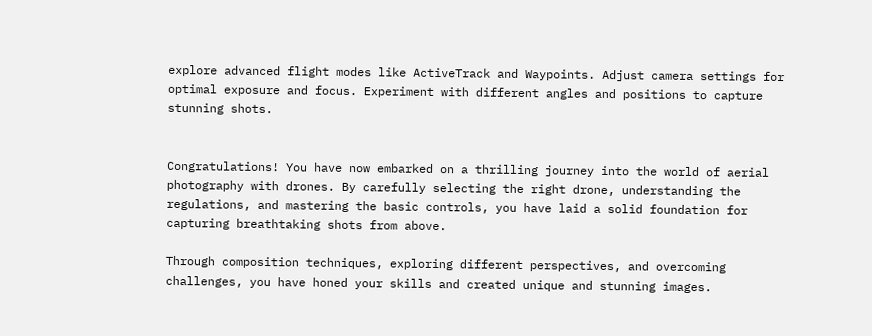explore advanced flight modes like ActiveTrack and Waypoints. Adjust camera settings for optimal exposure and focus. Experiment with different angles and positions to capture stunning shots.


Congratulations! You have now embarked on a thrilling journey into the world of aerial photography with drones. By carefully selecting the right drone, understanding the regulations, and mastering the basic controls, you have laid a solid foundation for capturing breathtaking shots from above.

Through composition techniques, exploring different perspectives, and overcoming challenges, you have honed your skills and created unique and stunning images.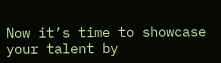Now it’s time to showcase your talent by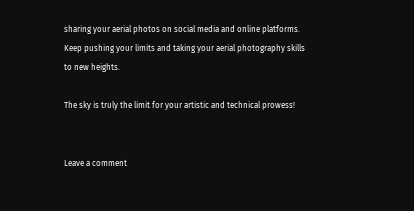sharing your aerial photos on social media and online platforms. Keep pushing your limits and taking your aerial photography skills to new heights.

The sky is truly the limit for your artistic and technical prowess!


Leave a comment